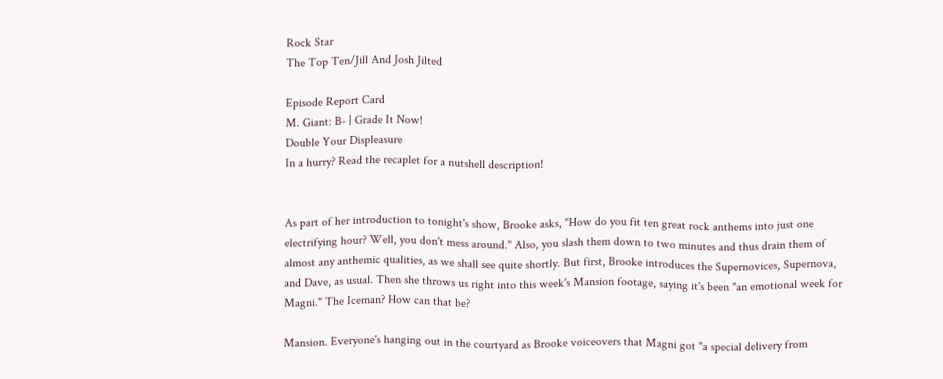Rock Star
The Top Ten/Jill And Josh Jilted

Episode Report Card
M. Giant: B- | Grade It Now!
Double Your Displeasure
In a hurry? Read the recaplet for a nutshell description!


As part of her introduction to tonight's show, Brooke asks, "How do you fit ten great rock anthems into just one electrifying hour? Well, you don't mess around." Also, you slash them down to two minutes and thus drain them of almost any anthemic qualities, as we shall see quite shortly. But first, Brooke introduces the Supernovices, Supernova, and Dave, as usual. Then she throws us right into this week's Mansion footage, saying it's been "an emotional week for Magni." The Iceman? How can that be?

Mansion. Everyone's hanging out in the courtyard as Brooke voiceovers that Magni got "a special delivery from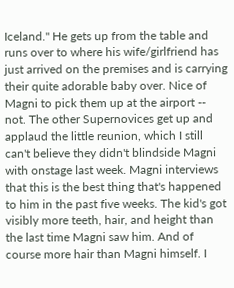Iceland." He gets up from the table and runs over to where his wife/girlfriend has just arrived on the premises and is carrying their quite adorable baby over. Nice of Magni to pick them up at the airport -- not. The other Supernovices get up and applaud the little reunion, which I still can't believe they didn't blindside Magni with onstage last week. Magni interviews that this is the best thing that's happened to him in the past five weeks. The kid's got visibly more teeth, hair, and height than the last time Magni saw him. And of course more hair than Magni himself. I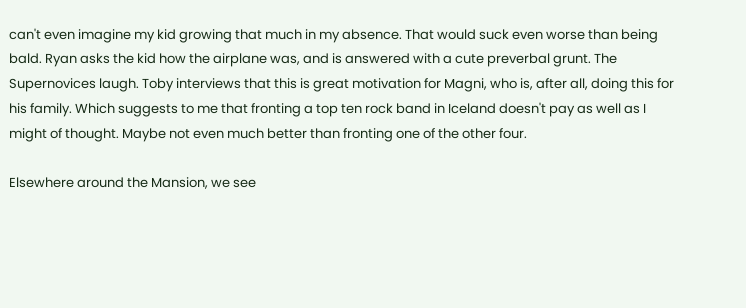can't even imagine my kid growing that much in my absence. That would suck even worse than being bald. Ryan asks the kid how the airplane was, and is answered with a cute preverbal grunt. The Supernovices laugh. Toby interviews that this is great motivation for Magni, who is, after all, doing this for his family. Which suggests to me that fronting a top ten rock band in Iceland doesn't pay as well as I might of thought. Maybe not even much better than fronting one of the other four.

Elsewhere around the Mansion, we see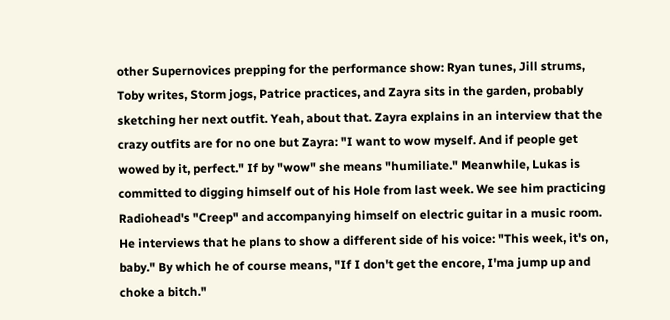other Supernovices prepping for the performance show: Ryan tunes, Jill strums, Toby writes, Storm jogs, Patrice practices, and Zayra sits in the garden, probably sketching her next outfit. Yeah, about that. Zayra explains in an interview that the crazy outfits are for no one but Zayra: "I want to wow myself. And if people get wowed by it, perfect." If by "wow" she means "humiliate." Meanwhile, Lukas is committed to digging himself out of his Hole from last week. We see him practicing Radiohead's "Creep" and accompanying himself on electric guitar in a music room. He interviews that he plans to show a different side of his voice: "This week, it's on, baby." By which he of course means, "If I don't get the encore, I'ma jump up and choke a bitch."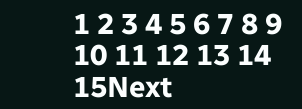1 2 3 4 5 6 7 8 9 10 11 12 13 14 15Next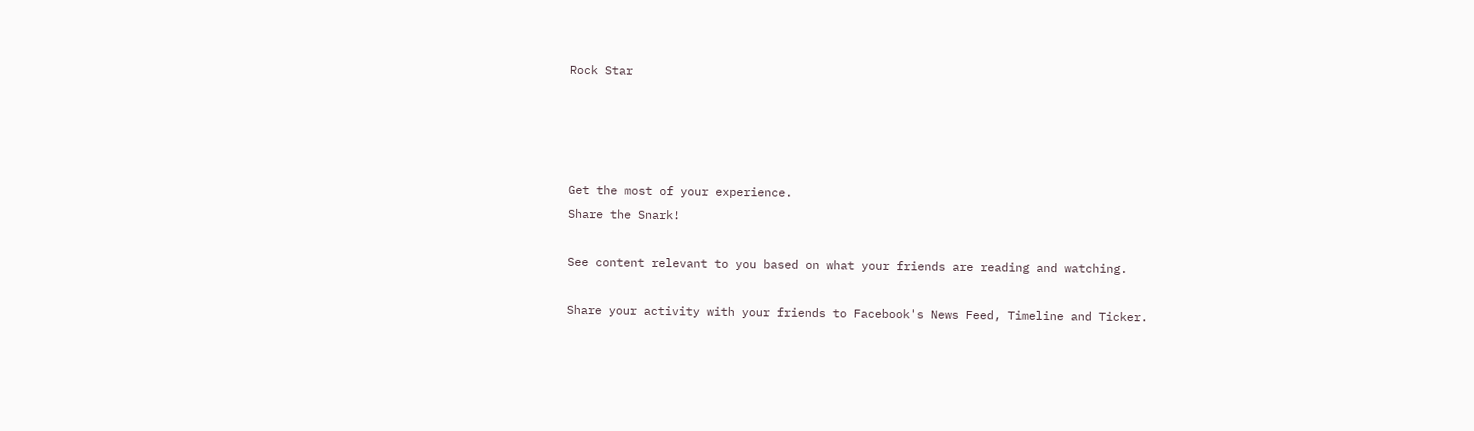Rock Star




Get the most of your experience.
Share the Snark!

See content relevant to you based on what your friends are reading and watching.

Share your activity with your friends to Facebook's News Feed, Timeline and Ticker.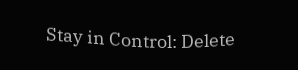Stay in Control: Delete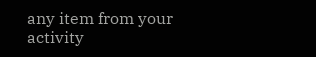any item from your activity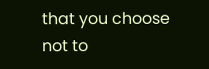that you choose not to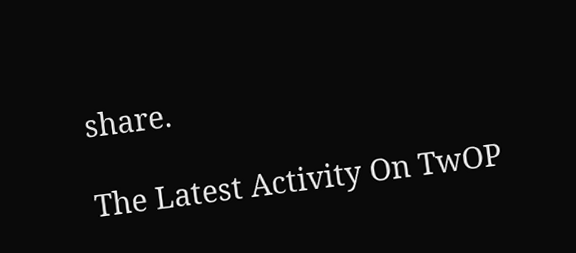share.

The Latest Activity On TwOP